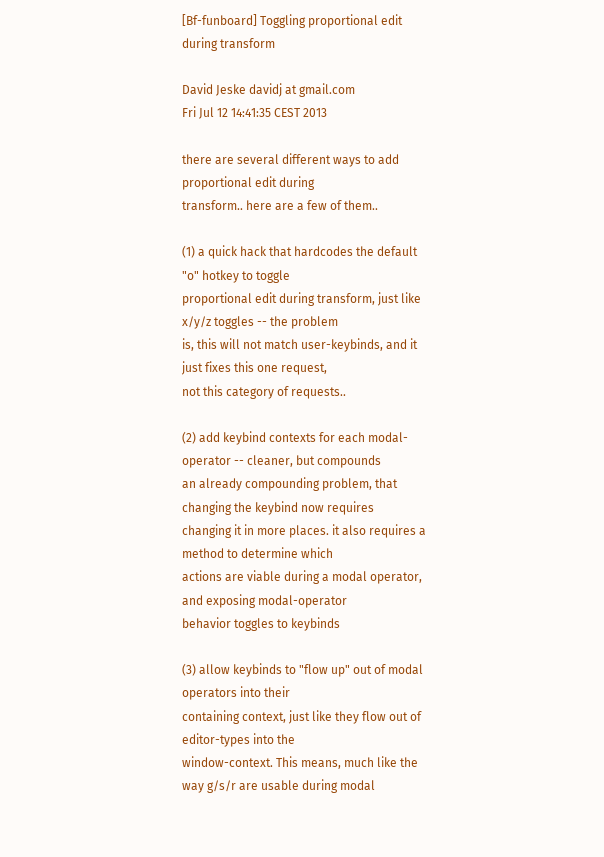[Bf-funboard] Toggling proportional edit during transform

David Jeske davidj at gmail.com
Fri Jul 12 14:41:35 CEST 2013

there are several different ways to add proportional edit during
transform.. here are a few of them..

(1) a quick hack that hardcodes the default "o" hotkey to toggle
proportional edit during transform, just like x/y/z toggles -- the problem
is, this will not match user-keybinds, and it just fixes this one request,
not this category of requests..

(2) add keybind contexts for each modal-operator -- cleaner, but compounds
an already compounding problem, that changing the keybind now requires
changing it in more places. it also requires a method to determine which
actions are viable during a modal operator, and exposing modal-operator
behavior toggles to keybinds

(3) allow keybinds to "flow up" out of modal operators into their
containing context, just like they flow out of editor-types into the
window-context. This means, much like the way g/s/r are usable during modal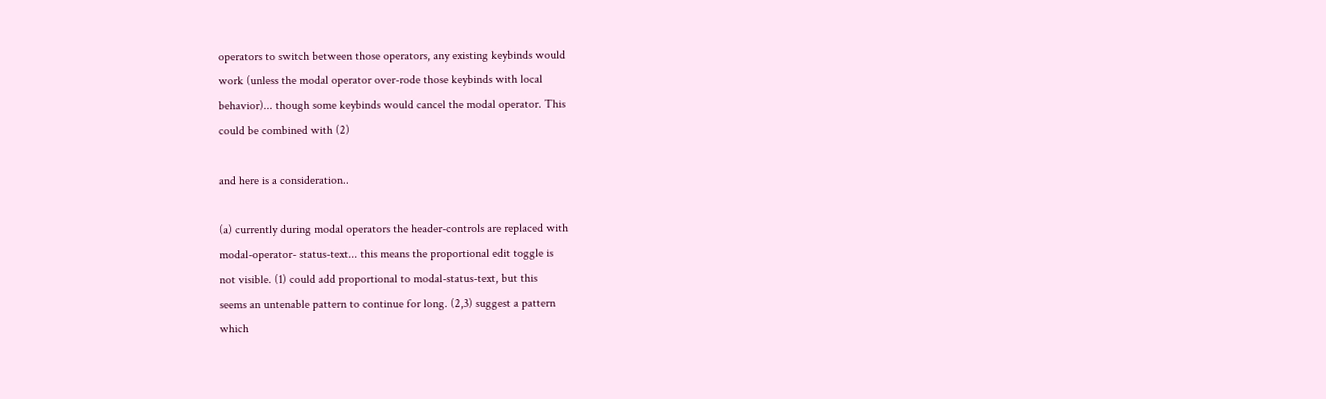operators to switch between those operators, any existing keybinds would
work (unless the modal operator over-rode those keybinds with local
behavior)... though some keybinds would cancel the modal operator. This
could be combined with (2)

and here is a consideration..

(a) currently during modal operators the header-controls are replaced with
modal-operator- status-text... this means the proportional edit toggle is
not visible. (1) could add proportional to modal-status-text, but this
seems an untenable pattern to continue for long. (2,3) suggest a pattern
which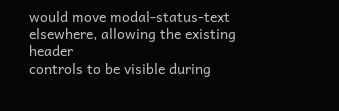would move modal-status-text elsewhere, allowing the existing header
controls to be visible during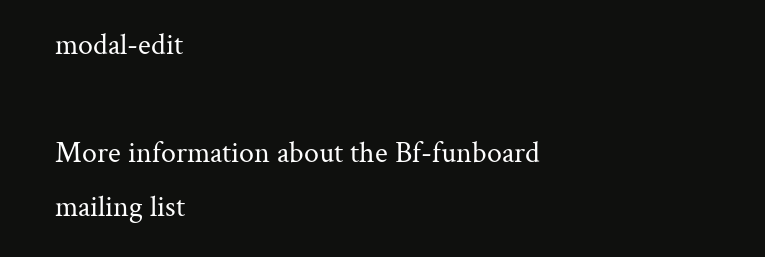modal-edit

More information about the Bf-funboard mailing list